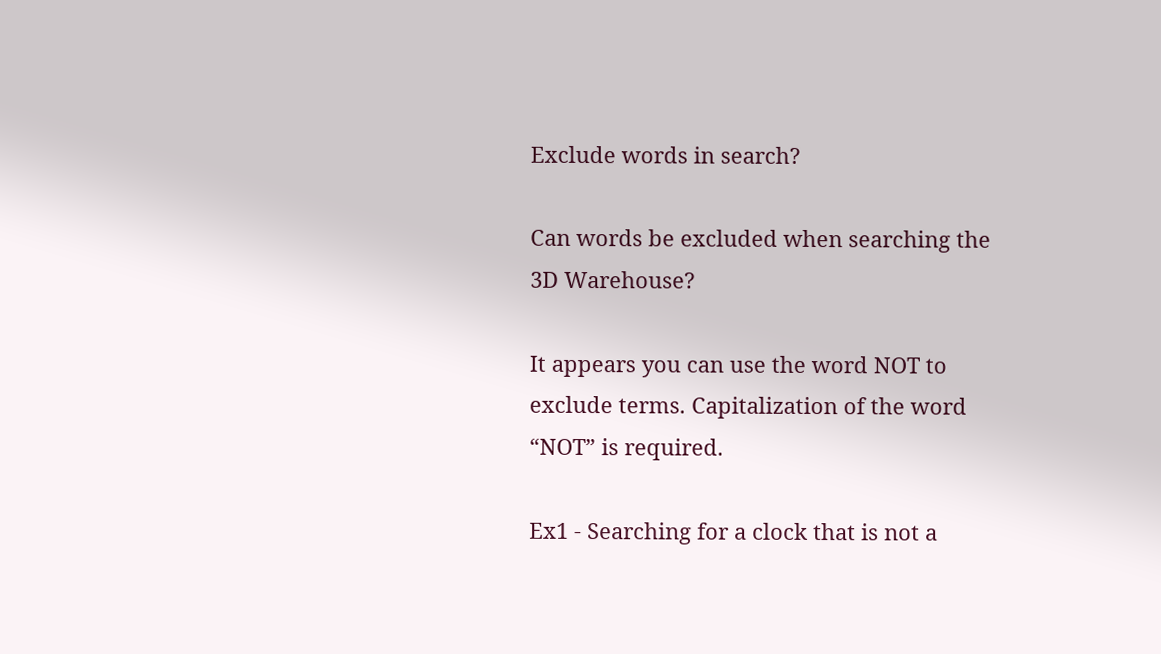Exclude words in search?

Can words be excluded when searching the 3D Warehouse?

It appears you can use the word NOT to exclude terms. Capitalization of the word “NOT” is required.

Ex1 - Searching for a clock that is not a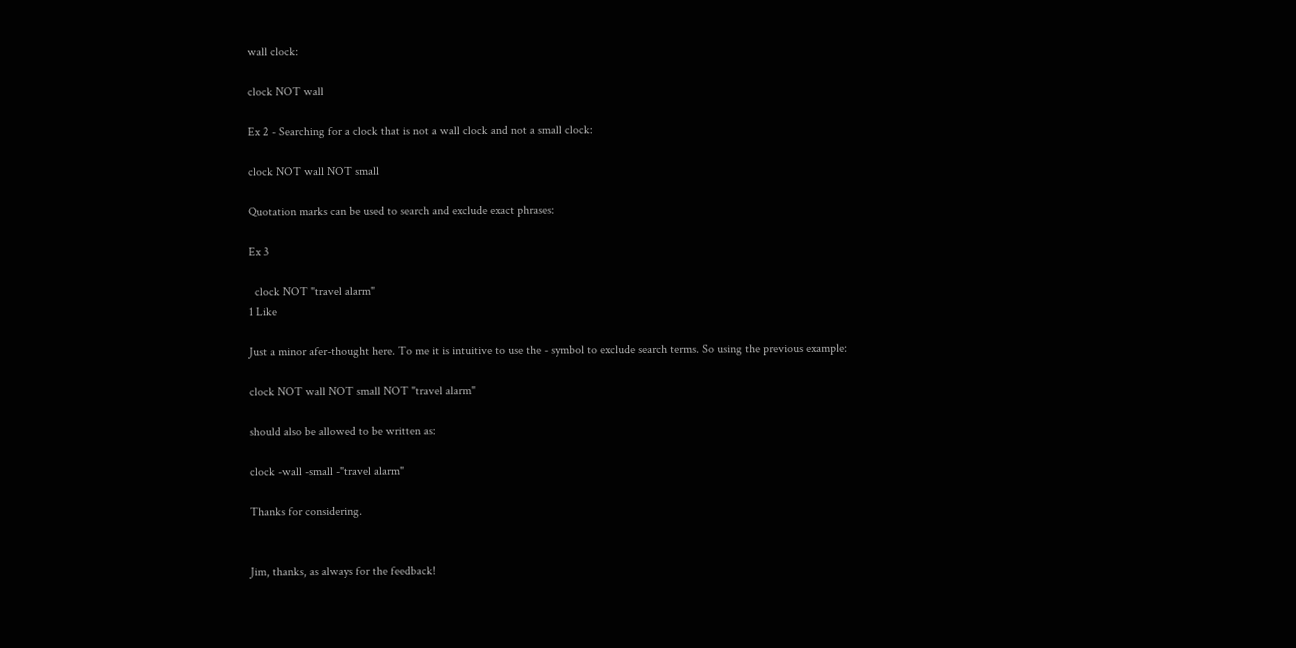wall clock:

clock NOT wall

Ex 2 - Searching for a clock that is not a wall clock and not a small clock:

clock NOT wall NOT small

Quotation marks can be used to search and exclude exact phrases:

Ex 3

  clock NOT "travel alarm"
1 Like

Just a minor afer-thought here. To me it is intuitive to use the - symbol to exclude search terms. So using the previous example:

clock NOT wall NOT small NOT "travel alarm"

should also be allowed to be written as:

clock -wall -small -"travel alarm"

Thanks for considering.


Jim, thanks, as always for the feedback!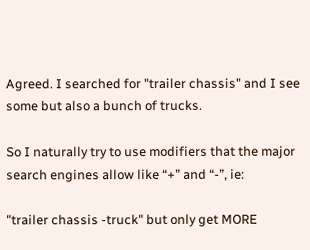Agreed. I searched for "trailer chassis" and I see some but also a bunch of trucks.

So I naturally try to use modifiers that the major search engines allow like “+” and “-”, ie:

"trailer chassis -truck" but only get MORE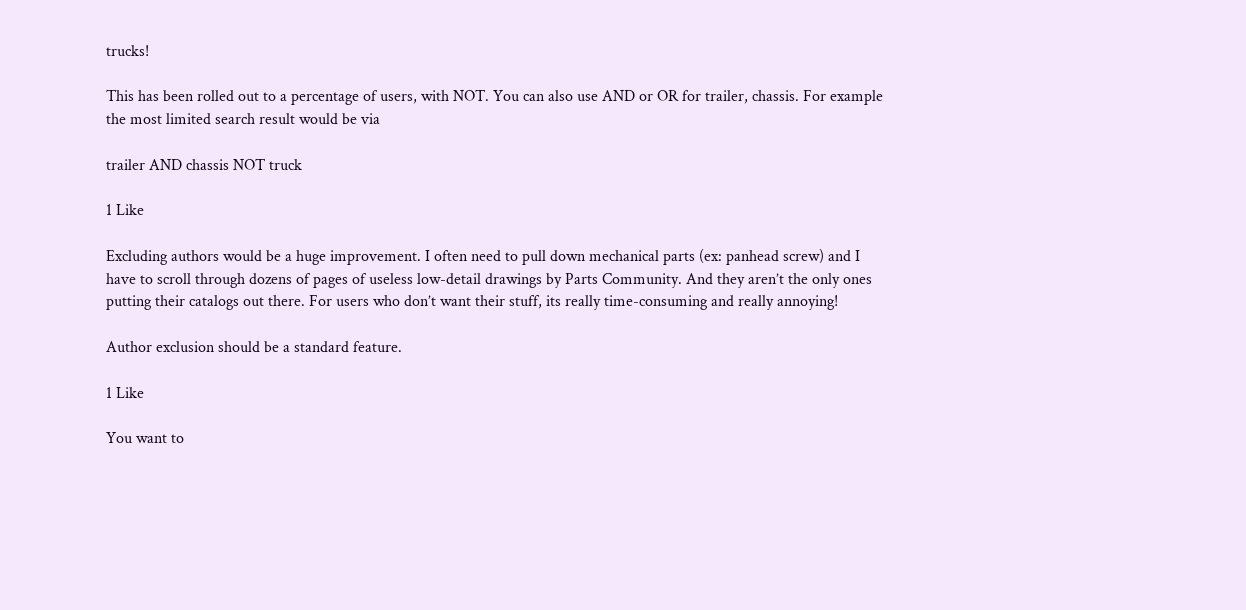trucks!

This has been rolled out to a percentage of users, with NOT. You can also use AND or OR for trailer, chassis. For example the most limited search result would be via

trailer AND chassis NOT truck

1 Like

Excluding authors would be a huge improvement. I often need to pull down mechanical parts (ex: panhead screw) and I have to scroll through dozens of pages of useless low-detail drawings by Parts Community. And they aren’t the only ones putting their catalogs out there. For users who don’t want their stuff, its really time-consuming and really annoying!

Author exclusion should be a standard feature.

1 Like

You want to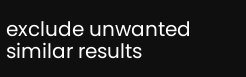exclude unwanted similar results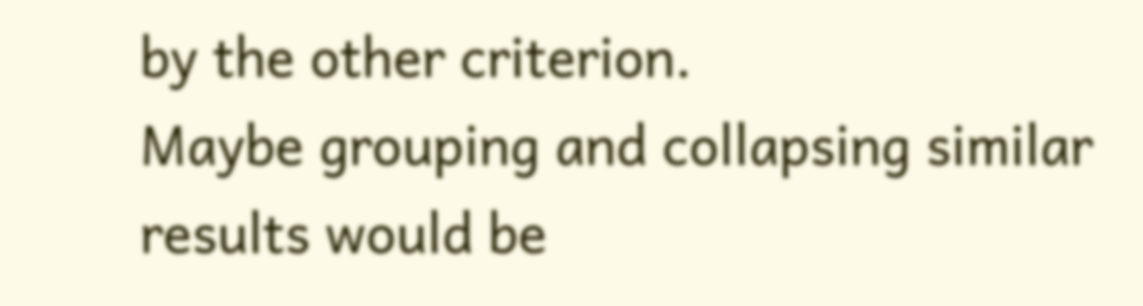by the other criterion.
Maybe grouping and collapsing similar results would be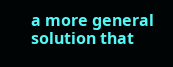a more general solution that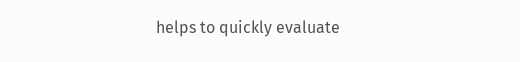helps to quickly evaluate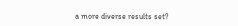a more diverse results set?